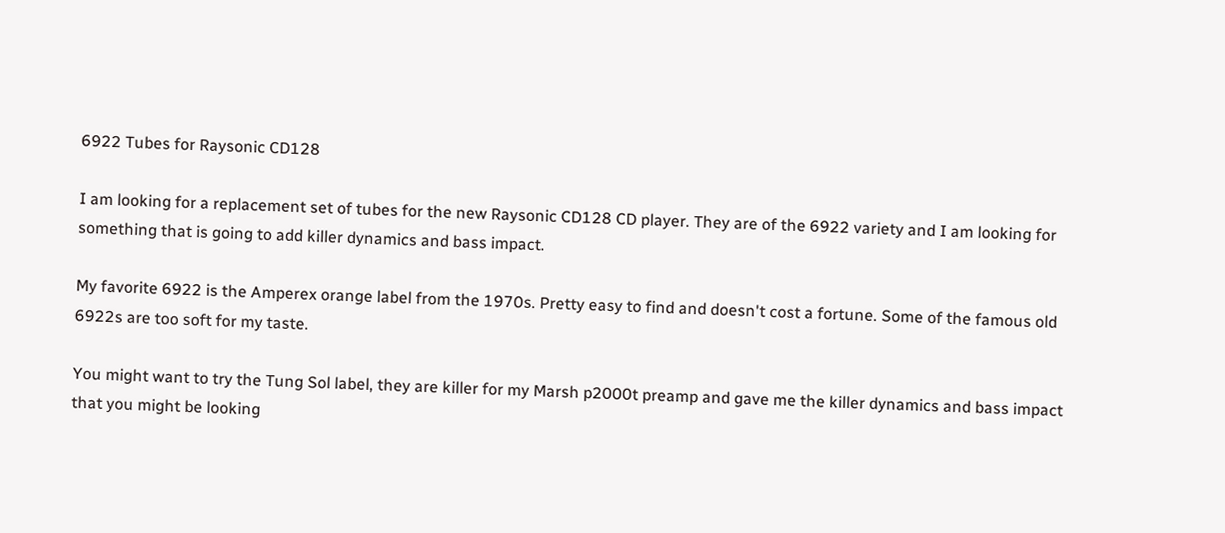6922 Tubes for Raysonic CD128

I am looking for a replacement set of tubes for the new Raysonic CD128 CD player. They are of the 6922 variety and I am looking for something that is going to add killer dynamics and bass impact.

My favorite 6922 is the Amperex orange label from the 1970s. Pretty easy to find and doesn't cost a fortune. Some of the famous old 6922s are too soft for my taste.

You might want to try the Tung Sol label, they are killer for my Marsh p2000t preamp and gave me the killer dynamics and bass impact that you might be looking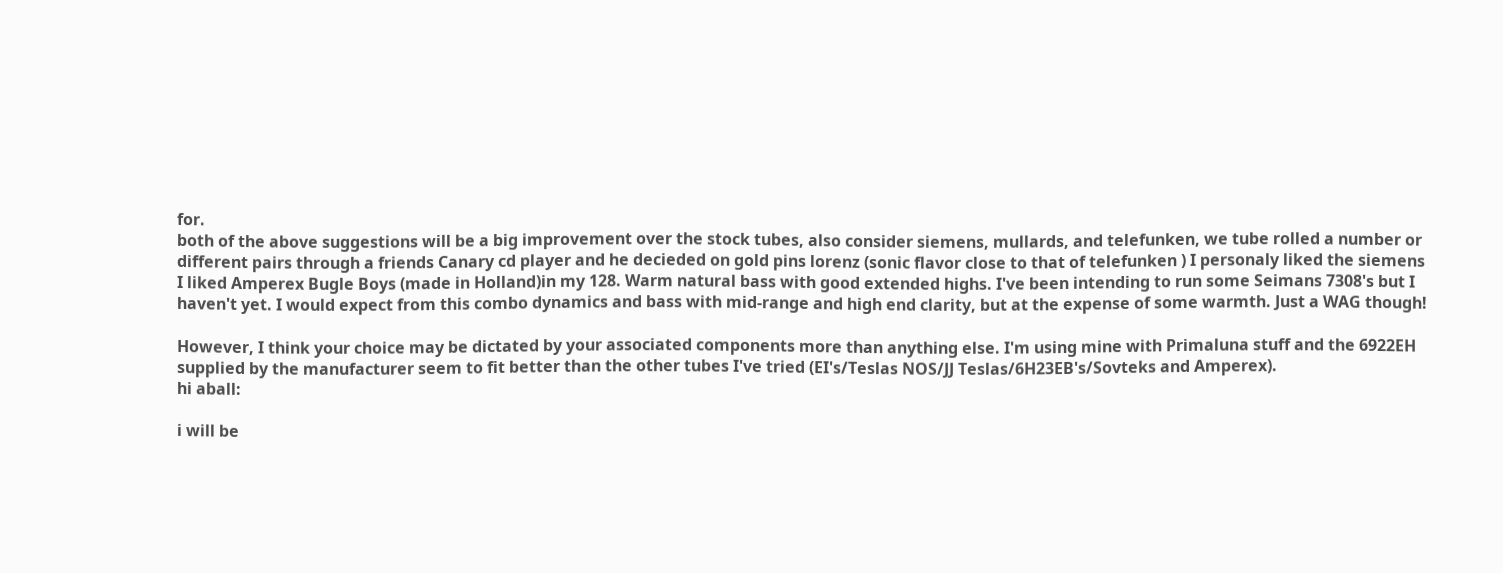for.
both of the above suggestions will be a big improvement over the stock tubes, also consider siemens, mullards, and telefunken, we tube rolled a number or different pairs through a friends Canary cd player and he decieded on gold pins lorenz (sonic flavor close to that of telefunken ) I personaly liked the siemens
I liked Amperex Bugle Boys (made in Holland)in my 128. Warm natural bass with good extended highs. I've been intending to run some Seimans 7308's but I haven't yet. I would expect from this combo dynamics and bass with mid-range and high end clarity, but at the expense of some warmth. Just a WAG though!

However, I think your choice may be dictated by your associated components more than anything else. I'm using mine with Primaluna stuff and the 6922EH supplied by the manufacturer seem to fit better than the other tubes I've tried (EI's/Teslas NOS/JJ Teslas/6H23EB's/Sovteks and Amperex).
hi aball:

i will be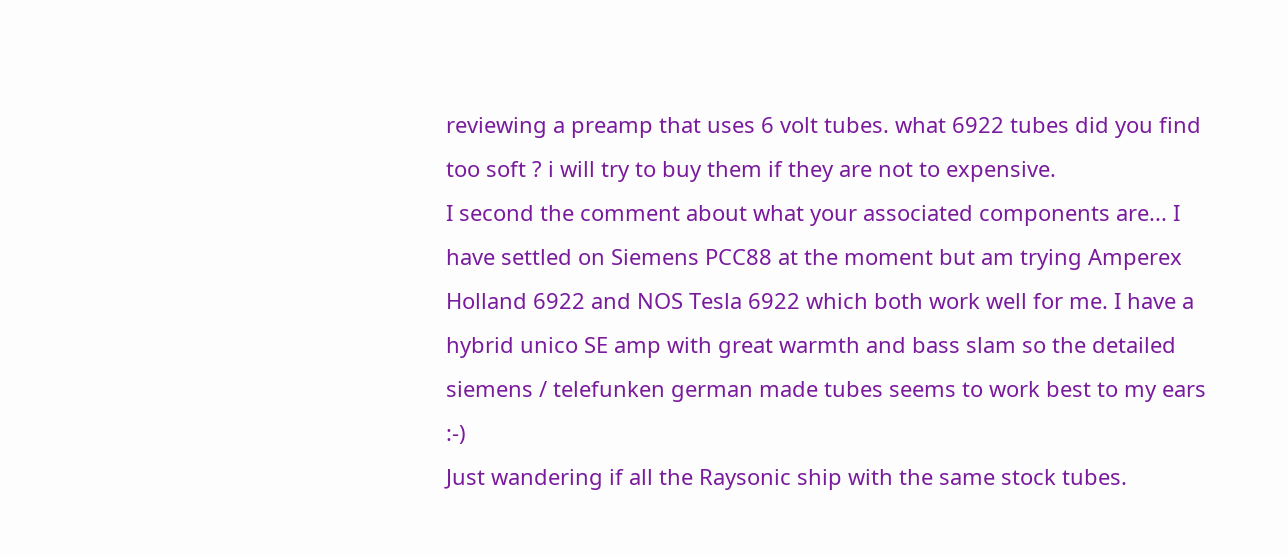reviewing a preamp that uses 6 volt tubes. what 6922 tubes did you find too soft ? i will try to buy them if they are not to expensive.
I second the comment about what your associated components are... I have settled on Siemens PCC88 at the moment but am trying Amperex Holland 6922 and NOS Tesla 6922 which both work well for me. I have a hybrid unico SE amp with great warmth and bass slam so the detailed siemens / telefunken german made tubes seems to work best to my ears :-)
Just wandering if all the Raysonic ship with the same stock tubes.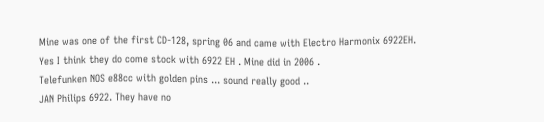Mine was one of the first CD-128, spring 06 and came with Electro Harmonix 6922EH.
Yes I think they do come stock with 6922 EH . Mine did in 2006 .
Telefunken NOS e88cc with golden pins ... sound really good ..
JAN Philips 6922. They have no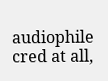audiophile cred at all,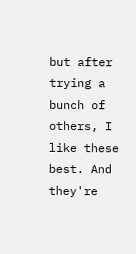but after trying a bunch of others, I like these best. And they're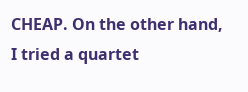CHEAP. On the other hand, I tried a quartet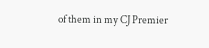of them in my CJ Premier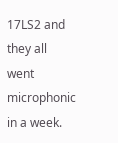17LS2 and they all went microphonic in a week.